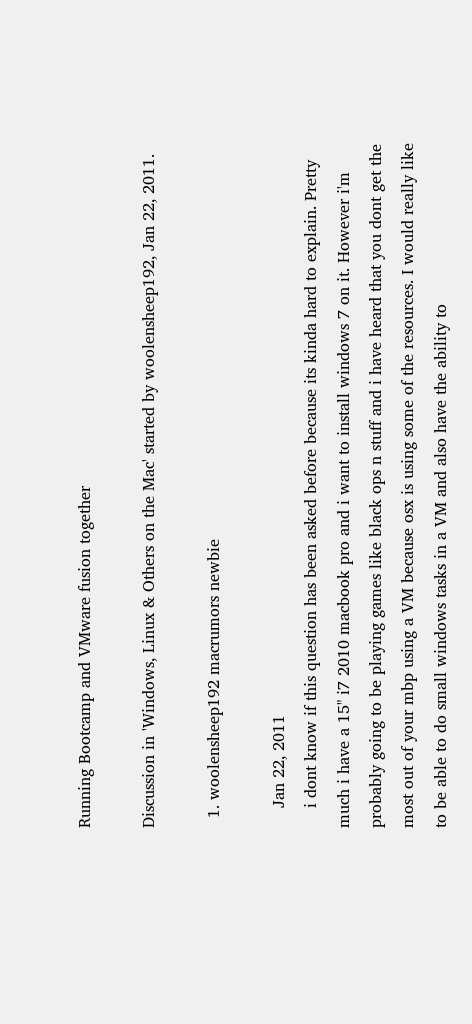Running Bootcamp and VMware fusion together

Discussion in 'Windows, Linux & Others on the Mac' started by woolensheep192, Jan 22, 2011.

  1. woolensheep192 macrumors newbie

    Jan 22, 2011
    i dont know if this question has been asked before because its kinda hard to explain. Pretty much i have a 15" i7 2010 macbook pro and i want to install windows 7 on it. However i'm probably going to be playing games like black ops n stuff and i have heard that you dont get the most out of your mbp using a VM because osx is using some of the resources. I would really like to be able to do small windows tasks in a VM and also have the ability to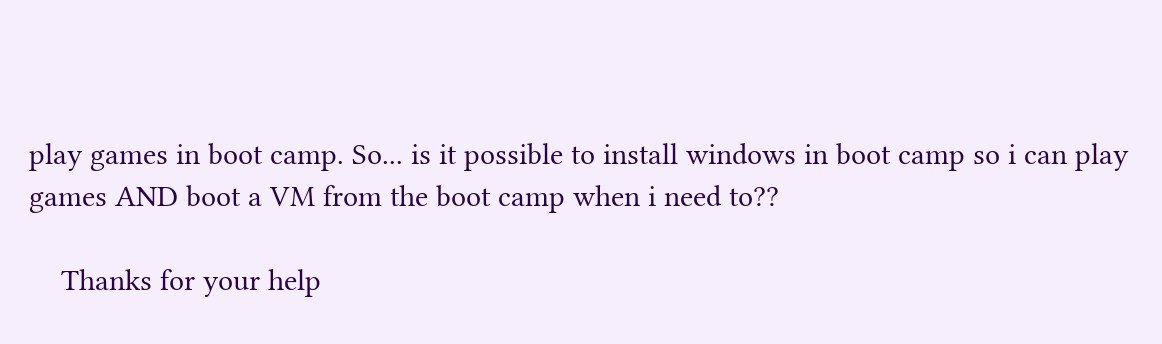play games in boot camp. So... is it possible to install windows in boot camp so i can play games AND boot a VM from the boot camp when i need to??

    Thanks for your help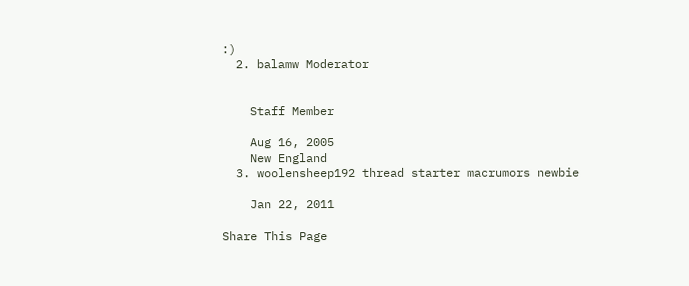:)
  2. balamw Moderator


    Staff Member

    Aug 16, 2005
    New England
  3. woolensheep192 thread starter macrumors newbie

    Jan 22, 2011

Share This Page